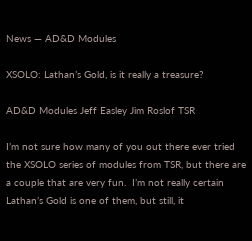News — AD&D Modules

XSOLO: Lathan’s Gold, is it really a treasure?

AD&D Modules Jeff Easley Jim Roslof TSR

I’m not sure how many of you out there ever tried the XSOLO series of modules from TSR, but there are a couple that are very fun.  I’m not really certain Lathan’s Gold is one of them, but still, it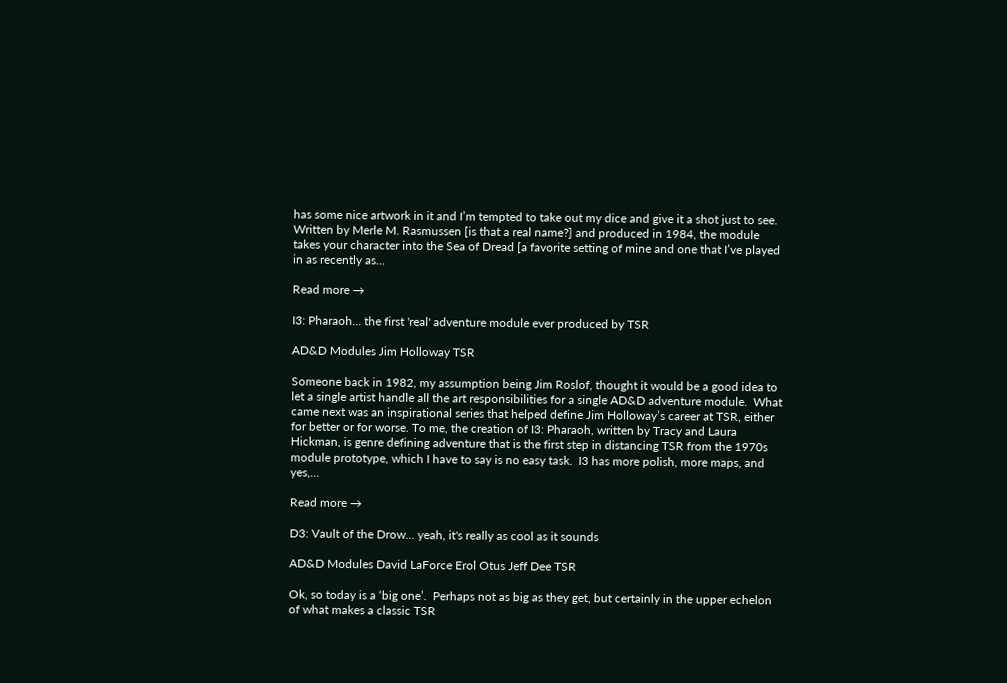has some nice artwork in it and I’m tempted to take out my dice and give it a shot just to see. Written by Merle M. Rasmussen [is that a real name?] and produced in 1984, the module takes your character into the Sea of Dread [a favorite setting of mine and one that I’ve played in as recently as...

Read more →

I3: Pharaoh... the first 'real' adventure module ever produced by TSR

AD&D Modules Jim Holloway TSR

Someone back in 1982, my assumption being Jim Roslof, thought it would be a good idea to let a single artist handle all the art responsibilities for a single AD&D adventure module.  What came next was an inspirational series that helped define Jim Holloway’s career at TSR, either for better or for worse. To me, the creation of I3: Pharaoh, written by Tracy and Laura Hickman, is genre defining adventure that is the first step in distancing TSR from the 1970s module prototype, which I have to say is no easy task.  I3 has more polish, more maps, and yes,...

Read more →

D3: Vault of the Drow... yeah, it's really as cool as it sounds

AD&D Modules David LaForce Erol Otus Jeff Dee TSR

Ok, so today is a ‘big one’.  Perhaps not as big as they get, but certainly in the upper echelon of what makes a classic TSR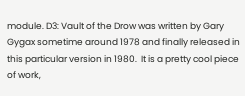module. D3: Vault of the Drow was written by Gary Gygax sometime around 1978 and finally released in this particular version in 1980.  It is a pretty cool piece of work,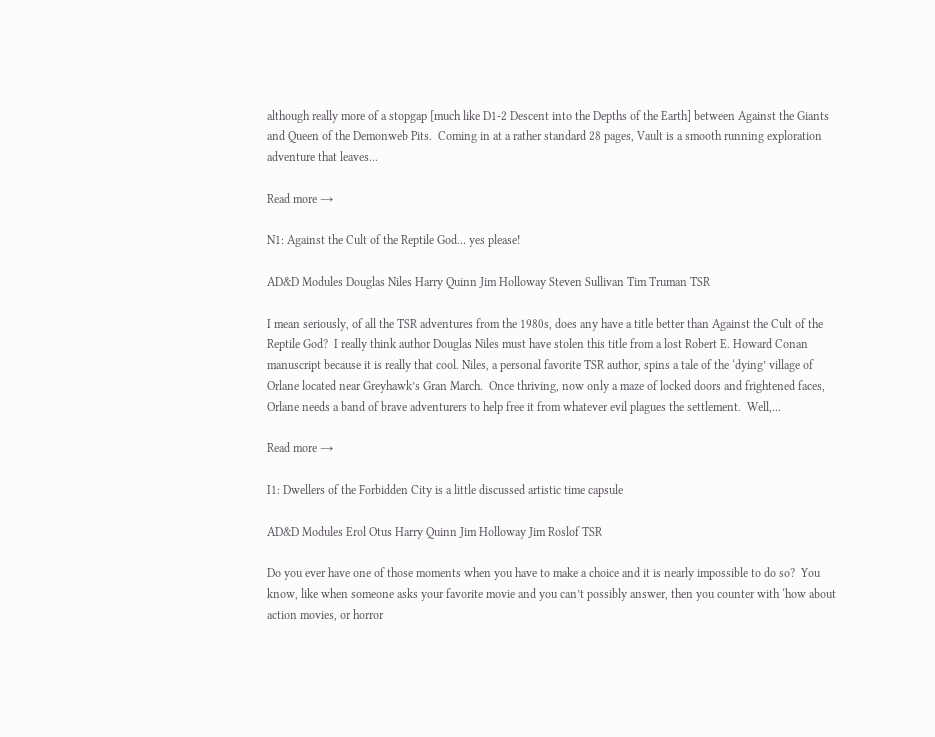although really more of a stopgap [much like D1-2 Descent into the Depths of the Earth] between Against the Giants and Queen of the Demonweb Pits.  Coming in at a rather standard 28 pages, Vault is a smooth running exploration adventure that leaves...

Read more →

N1: Against the Cult of the Reptile God… yes please!

AD&D Modules Douglas Niles Harry Quinn Jim Holloway Steven Sullivan Tim Truman TSR

I mean seriously, of all the TSR adventures from the 1980s, does any have a title better than Against the Cult of the Reptile God?  I really think author Douglas Niles must have stolen this title from a lost Robert E. Howard Conan manuscript because it is really that cool. Niles, a personal favorite TSR author, spins a tale of the ‘dying’ village of Orlane located near Greyhawk’s Gran March.  Once thriving, now only a maze of locked doors and frightened faces, Orlane needs a band of brave adventurers to help free it from whatever evil plagues the settlement.  Well,...

Read more →

I1: Dwellers of the Forbidden City is a little discussed artistic time capsule

AD&D Modules Erol Otus Harry Quinn Jim Holloway Jim Roslof TSR

Do you ever have one of those moments when you have to make a choice and it is nearly impossible to do so?  You know, like when someone asks your favorite movie and you can’t possibly answer, then you counter with ‘how about action movies, or horror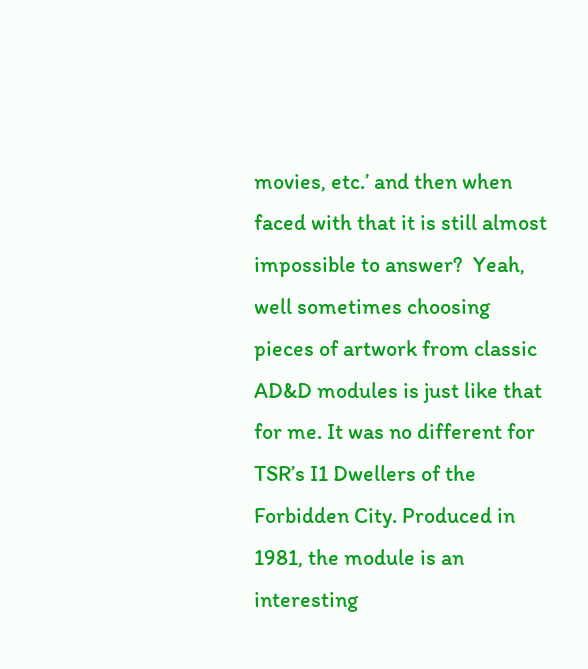movies, etc.’ and then when faced with that it is still almost impossible to answer?  Yeah, well sometimes choosing pieces of artwork from classic AD&D modules is just like that for me. It was no different for TSR’s I1 Dwellers of the Forbidden City. Produced in 1981, the module is an interesting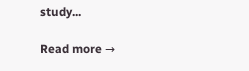study...

Read more →